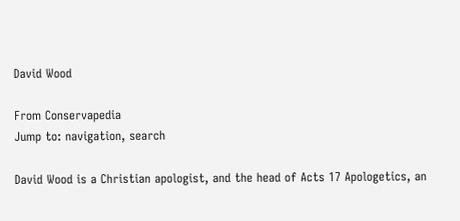David Wood

From Conservapedia
Jump to: navigation, search

David Wood is a Christian apologist, and the head of Acts 17 Apologetics, an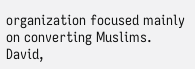organization focused mainly on converting Muslims. David,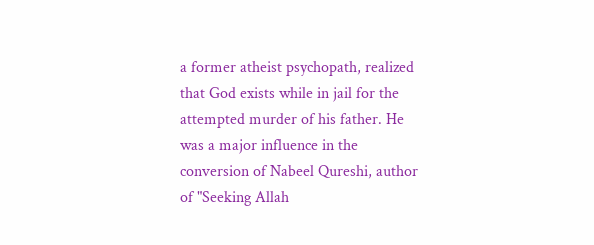a former atheist psychopath, realized that God exists while in jail for the attempted murder of his father. He was a major influence in the conversion of Nabeel Qureshi, author of "Seeking Allah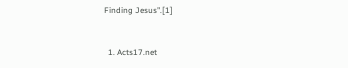Finding Jesus".[1]


  1. Acts17.net